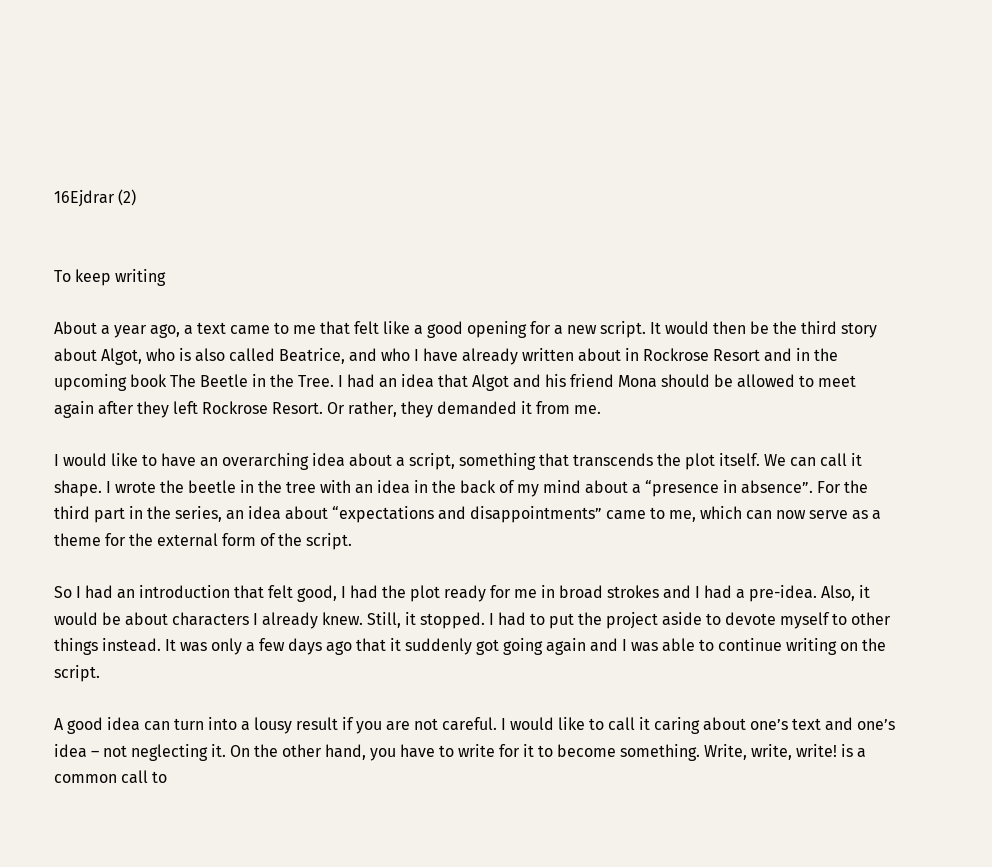16Ejdrar (2)


To keep writing

About a year ago, a text came to me that felt like a good opening for a new script. It would then be the third story about Algot, who is also called Beatrice, and who I have already written about in Rockrose Resort and in the upcoming book The Beetle in the Tree. I had an idea that Algot and his friend Mona should be allowed to meet again after they left Rockrose Resort. Or rather, they demanded it from me.

I would like to have an overarching idea about a script, something that transcends the plot itself. We can call it shape. I wrote the beetle in the tree with an idea in the back of my mind about a “presence in absence”. For the third part in the series, an idea about “expectations and disappointments” came to me, which can now serve as a theme for the external form of the script.

So I had an introduction that felt good, I had the plot ready for me in broad strokes and I had a pre-idea. Also, it would be about characters I already knew. Still, it stopped. I had to put the project aside to devote myself to other things instead. It was only a few days ago that it suddenly got going again and I was able to continue writing on the script.

A good idea can turn into a lousy result if you are not careful. I would like to call it caring about one’s text and one’s idea – not neglecting it. On the other hand, you have to write for it to become something. Write, write, write! is a common call to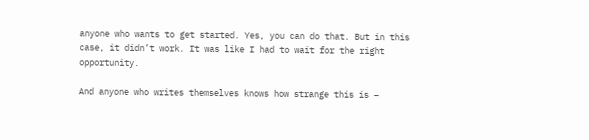anyone who wants to get started. Yes, you can do that. But in this case, it didn’t work. It was like I had to wait for the right opportunity.

And anyone who writes themselves knows how strange this is –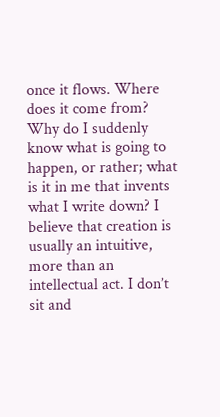once it flows. Where does it come from? Why do I suddenly know what is going to happen, or rather; what is it in me that invents what I write down? I believe that creation is usually an intuitive, more than an intellectual act. I don’t sit and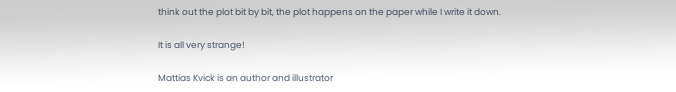think out the plot bit by bit, the plot happens on the paper while I write it down.

It is all very strange!

Mattias Kvick is an author and illustrator